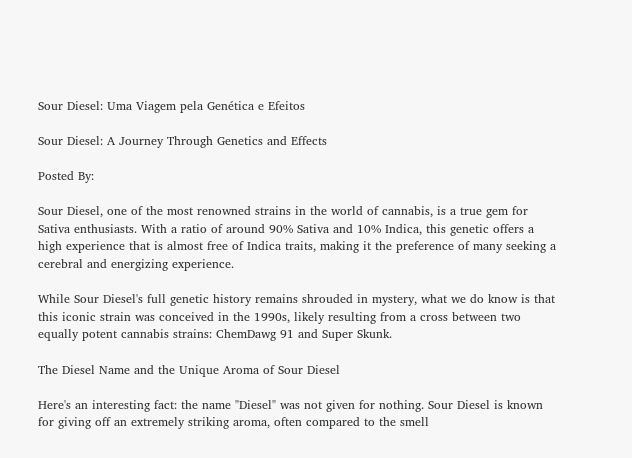Sour Diesel: Uma Viagem pela Genética e Efeitos

Sour Diesel: A Journey Through Genetics and Effects

Posted By:

Sour Diesel, one of the most renowned strains in the world of cannabis, is a true gem for Sativa enthusiasts. With a ratio of around 90% Sativa and 10% Indica, this genetic offers a high experience that is almost free of Indica traits, making it the preference of many seeking a cerebral and energizing experience.

While Sour Diesel's full genetic history remains shrouded in mystery, what we do know is that this iconic strain was conceived in the 1990s, likely resulting from a cross between two equally potent cannabis strains: ChemDawg 91 and Super Skunk.

The Diesel Name and the Unique Aroma of Sour Diesel

Here's an interesting fact: the name "Diesel" was not given for nothing. Sour Diesel is known for giving off an extremely striking aroma, often compared to the smell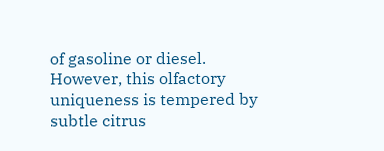of gasoline or diesel. However, this olfactory uniqueness is tempered by subtle citrus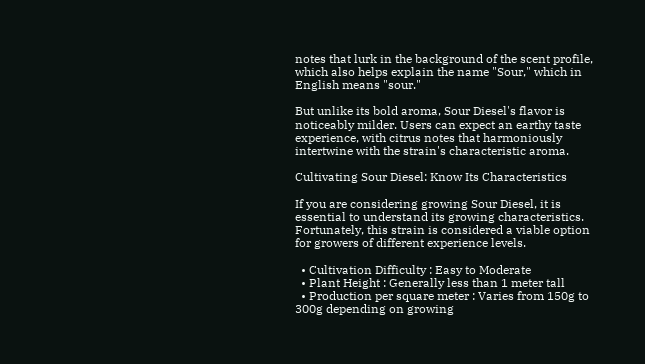notes that lurk in the background of the scent profile, which also helps explain the name "Sour," which in English means "sour."

But unlike its bold aroma, Sour Diesel's flavor is noticeably milder. Users can expect an earthy taste experience, with citrus notes that harmoniously intertwine with the strain's characteristic aroma.

Cultivating Sour Diesel: Know Its Characteristics

If you are considering growing Sour Diesel, it is essential to understand its growing characteristics. Fortunately, this strain is considered a viable option for growers of different experience levels.

  • Cultivation Difficulty : Easy to Moderate
  • Plant Height : Generally less than 1 meter tall
  • Production per square meter : Varies from 150g to 300g depending on growing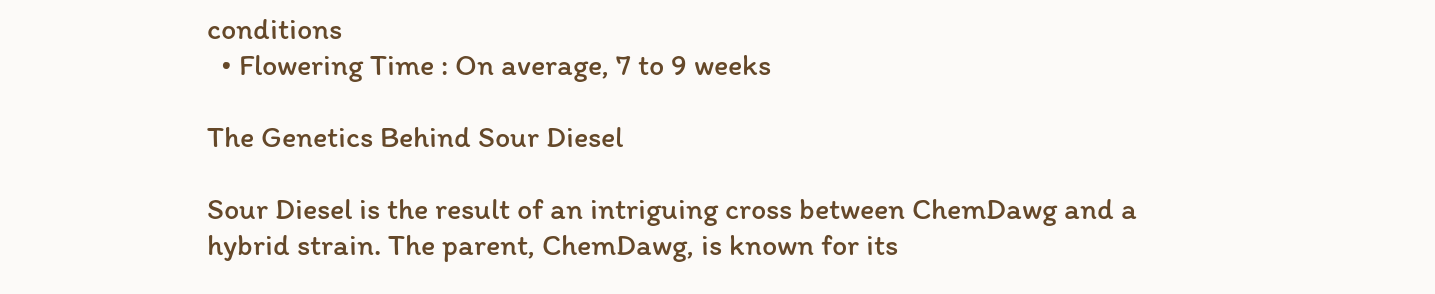conditions
  • Flowering Time : On average, 7 to 9 weeks

The Genetics Behind Sour Diesel

Sour Diesel is the result of an intriguing cross between ChemDawg and a hybrid strain. The parent, ChemDawg, is known for its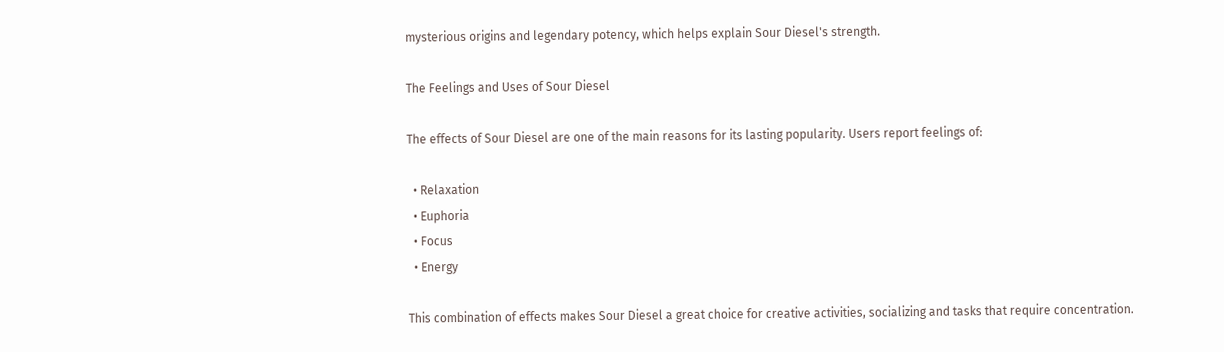mysterious origins and legendary potency, which helps explain Sour Diesel's strength.

The Feelings and Uses of Sour Diesel

The effects of Sour Diesel are one of the main reasons for its lasting popularity. Users report feelings of:

  • Relaxation
  • Euphoria
  • Focus
  • Energy

This combination of effects makes Sour Diesel a great choice for creative activities, socializing and tasks that require concentration.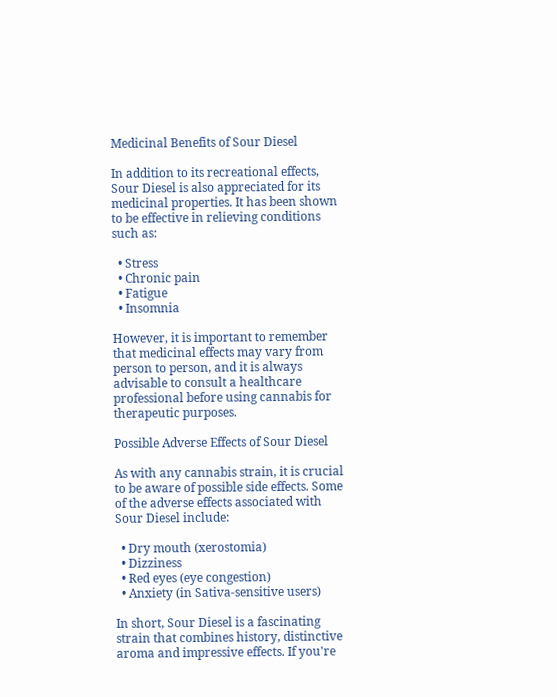Medicinal Benefits of Sour Diesel

In addition to its recreational effects, Sour Diesel is also appreciated for its medicinal properties. It has been shown to be effective in relieving conditions such as:

  • Stress
  • Chronic pain
  • Fatigue
  • Insomnia

However, it is important to remember that medicinal effects may vary from person to person, and it is always advisable to consult a healthcare professional before using cannabis for therapeutic purposes.

Possible Adverse Effects of Sour Diesel

As with any cannabis strain, it is crucial to be aware of possible side effects. Some of the adverse effects associated with Sour Diesel include:

  • Dry mouth (xerostomia)
  • Dizziness
  • Red eyes (eye congestion)
  • Anxiety (in Sativa-sensitive users)

In short, Sour Diesel is a fascinating strain that combines history, distinctive aroma and impressive effects. If you're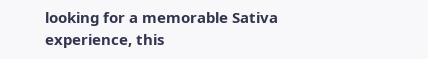looking for a memorable Sativa experience, this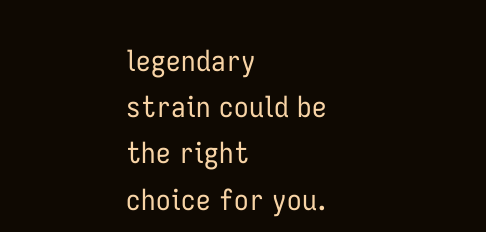legendary strain could be the right choice for you.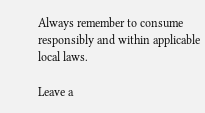Always remember to consume responsibly and within applicable local laws.

Leave a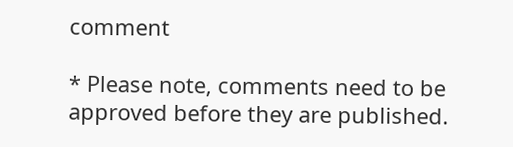comment

* Please note, comments need to be approved before they are published.